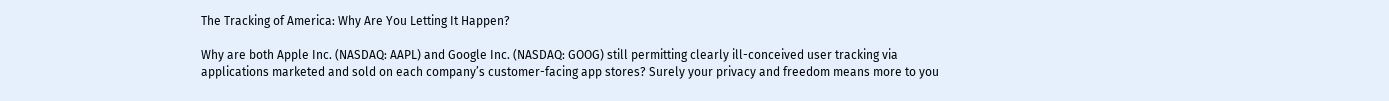The Tracking of America: Why Are You Letting It Happen?

Why are both Apple Inc. (NASDAQ: AAPL) and Google Inc. (NASDAQ: GOOG) still permitting clearly ill-conceived user tracking via applications marketed and sold on each company’s customer-facing app stores? Surely your privacy and freedom means more to you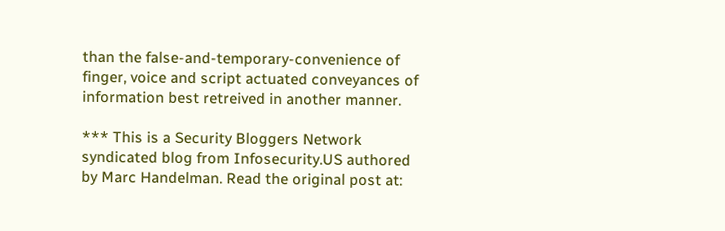than the false-and-temporary-convenience of finger, voice and script actuated conveyances of information best retreived in another manner.

*** This is a Security Bloggers Network syndicated blog from Infosecurity.US authored by Marc Handelman. Read the original post at: